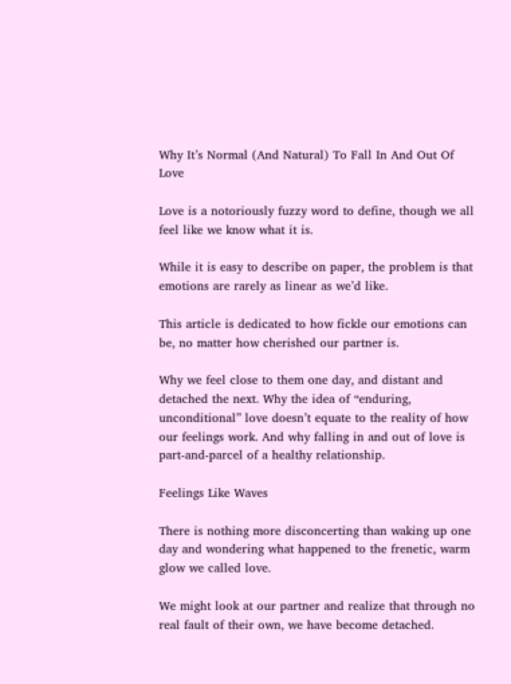Why It’s Normal (And Natural) To Fall In And Out Of Love

Love is a notoriously fuzzy word to define, though we all feel like we know what it is.

While it is easy to describe on paper, the problem is that emotions are rarely as linear as we’d like.

This article is dedicated to how fickle our emotions can be, no matter how cherished our partner is.

Why we feel close to them one day, and distant and detached the next. Why the idea of “enduring, unconditional” love doesn’t equate to the reality of how our feelings work. And why falling in and out of love is part-and-parcel of a healthy relationship.

Feelings Like Waves

There is nothing more disconcerting than waking up one day and wondering what happened to the frenetic, warm glow we called love.

We might look at our partner and realize that through no real fault of their own, we have become detached.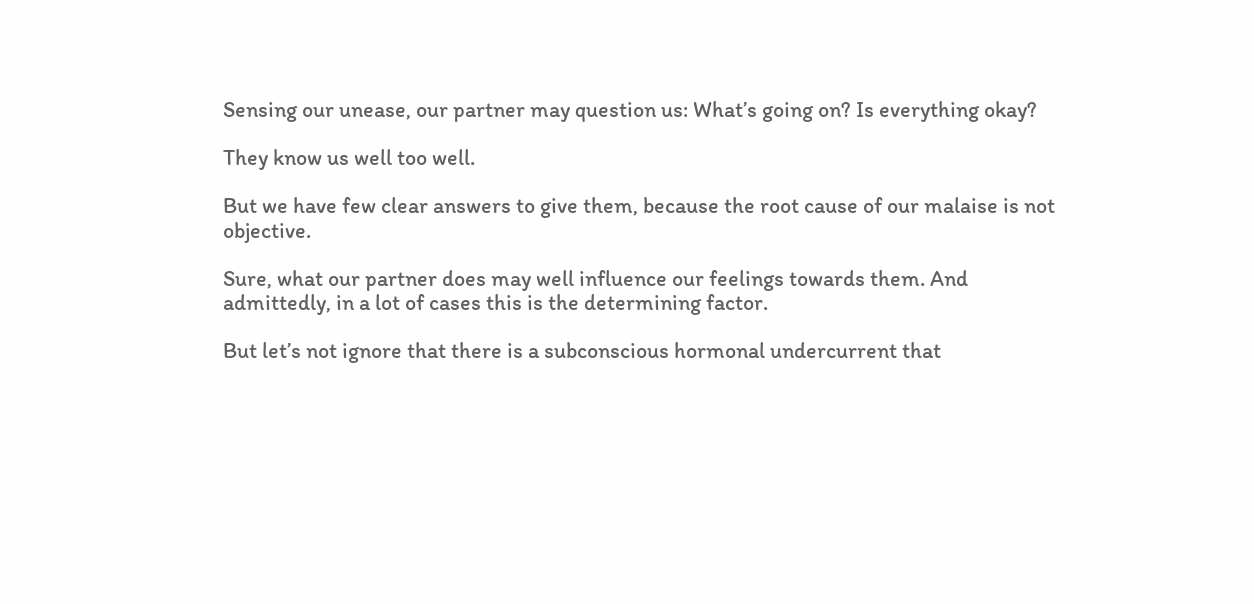Sensing our unease, our partner may question us: What’s going on? Is everything okay?

They know us well too well.

But we have few clear answers to give them, because the root cause of our malaise is not objective.

Sure, what our partner does may well influence our feelings towards them. And admittedly, in a lot of cases this is the determining factor.

But let’s not ignore that there is a subconscious hormonal undercurrent that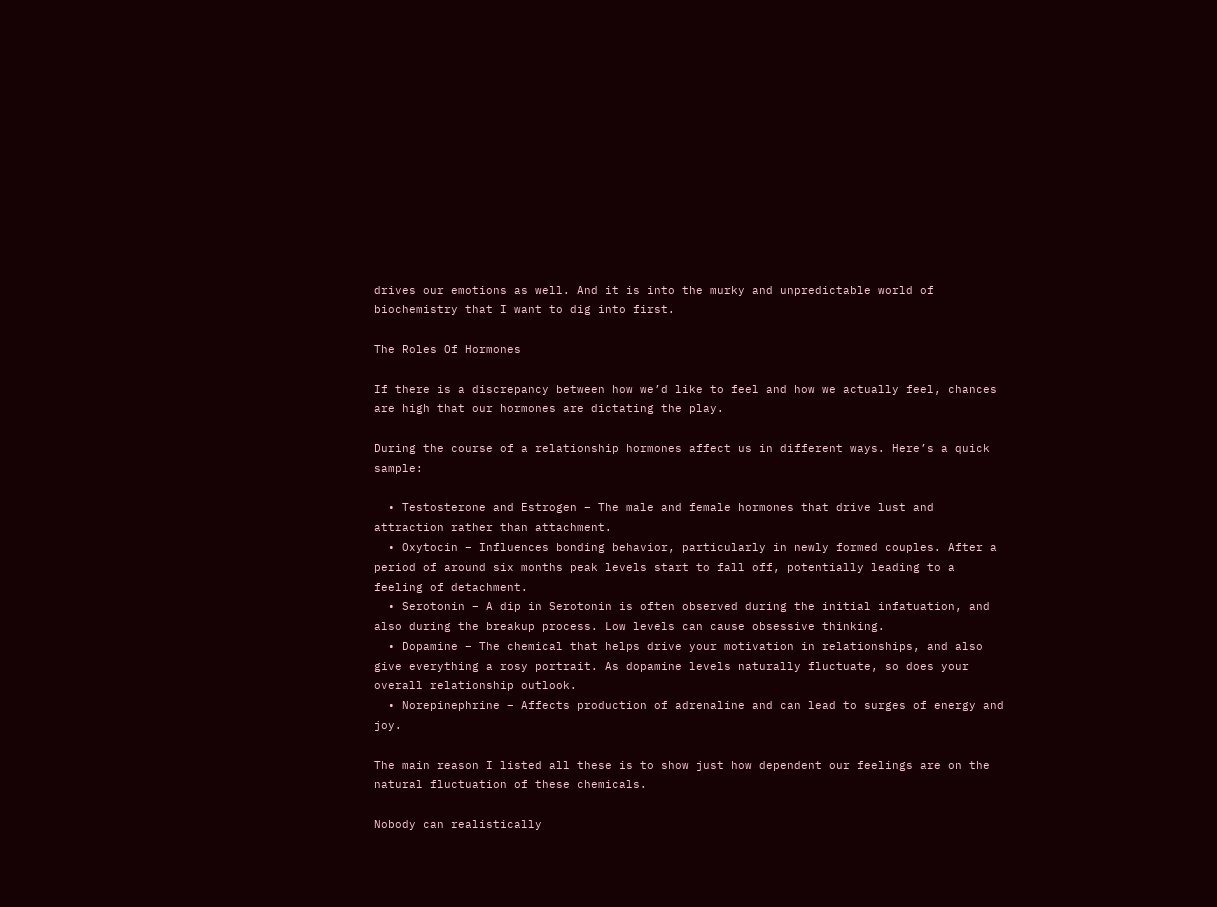drives our emotions as well. And it is into the murky and unpredictable world of biochemistry that I want to dig into first.

The Roles Of Hormones

If there is a discrepancy between how we’d like to feel and how we actually feel, chances are high that our hormones are dictating the play.

During the course of a relationship hormones affect us in different ways. Here’s a quick sample:

  • Testosterone and Estrogen – The male and female hormones that drive lust and attraction rather than attachment.
  • Oxytocin – Influences bonding behavior, particularly in newly formed couples. After a period of around six months peak levels start to fall off, potentially leading to a feeling of detachment.
  • Serotonin – A dip in Serotonin is often observed during the initial infatuation, and also during the breakup process. Low levels can cause obsessive thinking.
  • Dopamine – The chemical that helps drive your motivation in relationships, and also give everything a rosy portrait. As dopamine levels naturally fluctuate, so does your overall relationship outlook.
  • Norepinephrine – Affects production of adrenaline and can lead to surges of energy and joy.

The main reason I listed all these is to show just how dependent our feelings are on the natural fluctuation of these chemicals.

Nobody can realistically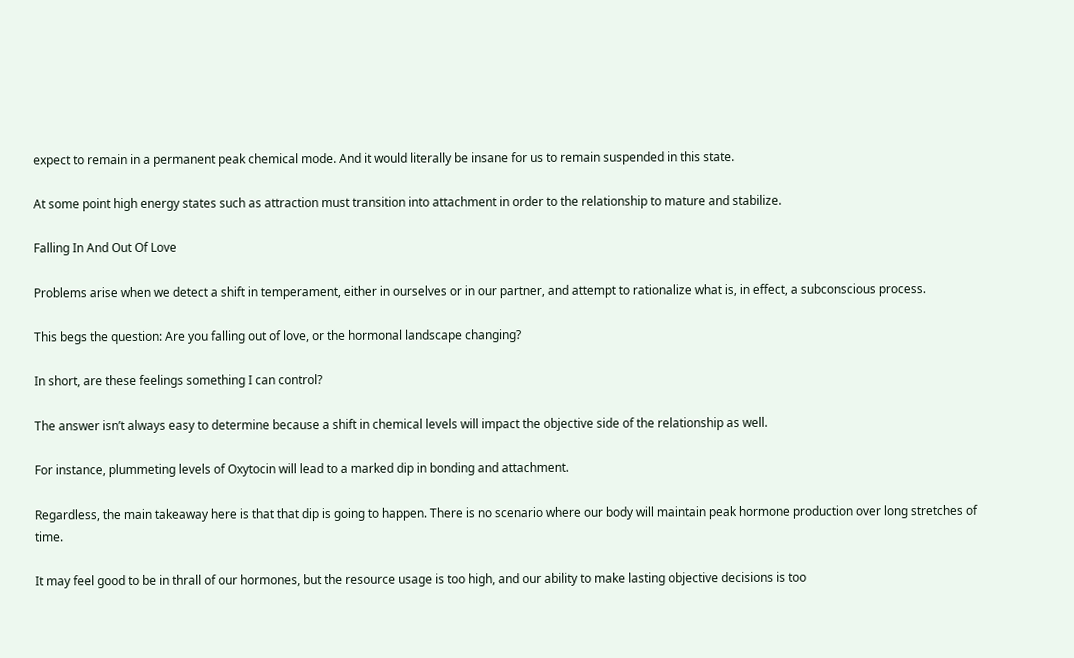expect to remain in a permanent peak chemical mode. And it would literally be insane for us to remain suspended in this state.

At some point high energy states such as attraction must transition into attachment in order to the relationship to mature and stabilize.

Falling In And Out Of Love

Problems arise when we detect a shift in temperament, either in ourselves or in our partner, and attempt to rationalize what is, in effect, a subconscious process.

This begs the question: Are you falling out of love, or the hormonal landscape changing?

In short, are these feelings something I can control?

The answer isn’t always easy to determine because a shift in chemical levels will impact the objective side of the relationship as well.

For instance, plummeting levels of Oxytocin will lead to a marked dip in bonding and attachment.

Regardless, the main takeaway here is that that dip is going to happen. There is no scenario where our body will maintain peak hormone production over long stretches of time.

It may feel good to be in thrall of our hormones, but the resource usage is too high, and our ability to make lasting objective decisions is too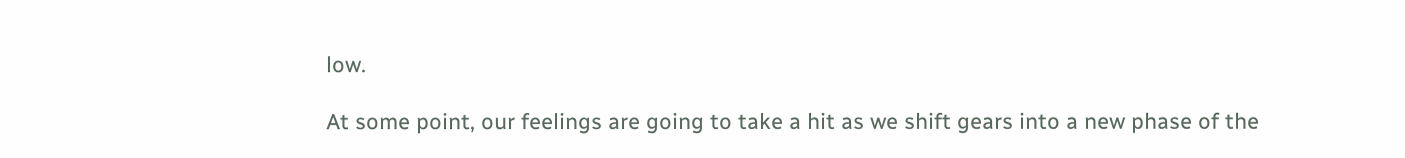low.

At some point, our feelings are going to take a hit as we shift gears into a new phase of the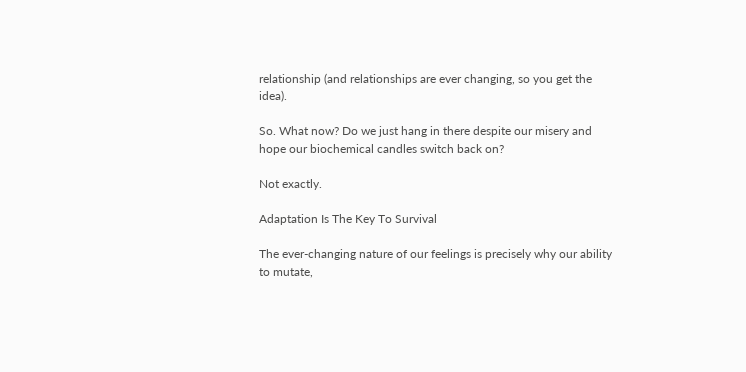relationship (and relationships are ever changing, so you get the idea).

So. What now? Do we just hang in there despite our misery and hope our biochemical candles switch back on?

Not exactly.

Adaptation Is The Key To Survival

The ever-changing nature of our feelings is precisely why our ability to mutate,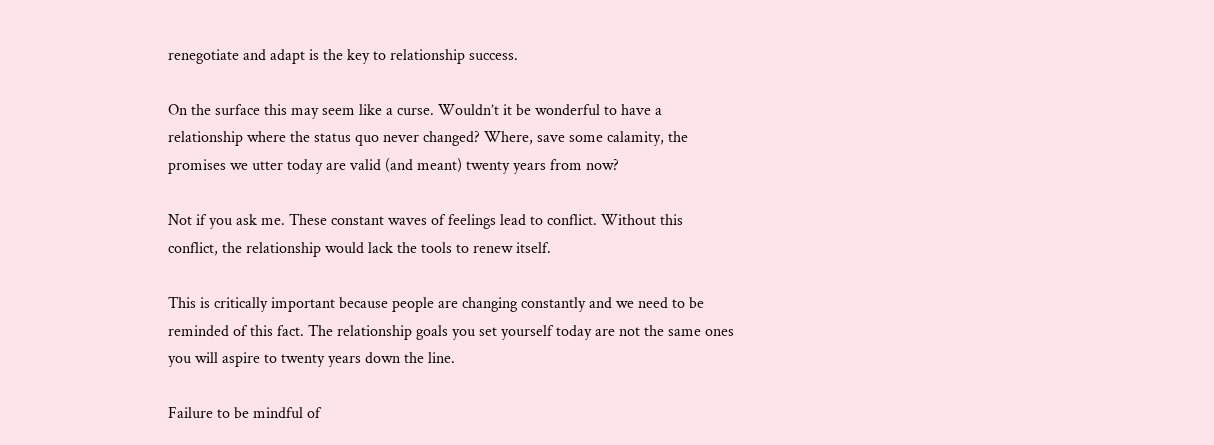renegotiate and adapt is the key to relationship success.

On the surface this may seem like a curse. Wouldn’t it be wonderful to have a relationship where the status quo never changed? Where, save some calamity, the promises we utter today are valid (and meant) twenty years from now?

Not if you ask me. These constant waves of feelings lead to conflict. Without this conflict, the relationship would lack the tools to renew itself.

This is critically important because people are changing constantly and we need to be reminded of this fact. The relationship goals you set yourself today are not the same ones you will aspire to twenty years down the line.

Failure to be mindful of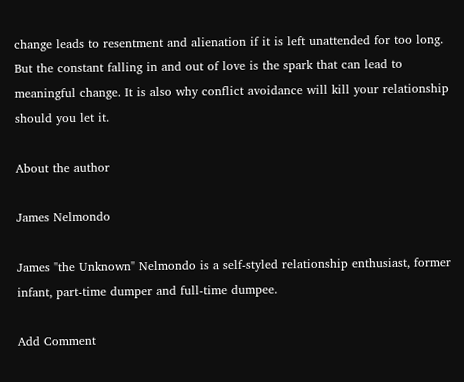change leads to resentment and alienation if it is left unattended for too long. But the constant falling in and out of love is the spark that can lead to meaningful change. It is also why conflict avoidance will kill your relationship should you let it.

About the author

James Nelmondo

James "the Unknown" Nelmondo is a self-styled relationship enthusiast, former infant, part-time dumper and full-time dumpee.

Add Comment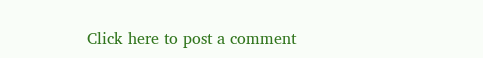Click here to post a comment